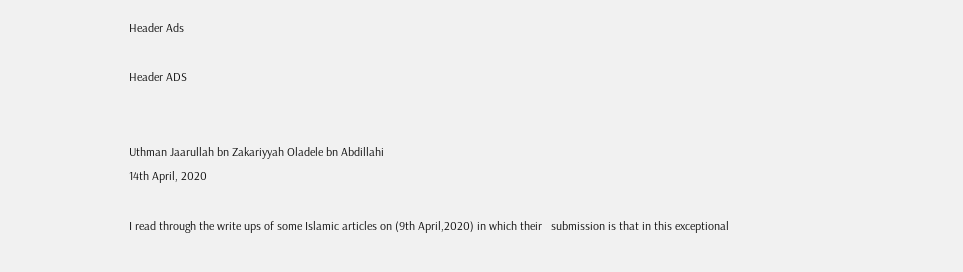Header Ads

Header ADS


Uthman Jaarullah bn Zakariyyah Oladele bn Abdillahi
14th April, 2020

I read through the write ups of some Islamic articles on (9th April,2020) in which their   submission is that in this exceptional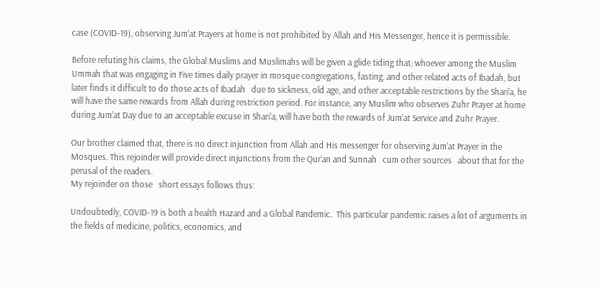case (COVID-19), observing Jum’at Prayers at home is not prohibited by Allah and His Messenger, hence it is permissible.

Before refuting his claims, the Global Muslims and Muslimahs will be given a glide tiding that; whoever among the Muslim Ummah that was engaging in Five times daily prayer in mosque congregations, fasting, and other related acts of Ibadah, but later finds it difficult to do those acts of Ibadah   due to sickness, old age, and other acceptable restrictions by the Shari’a, he will have the same rewards from Allah during restriction period. For instance, any Muslim who observes Zuhr Prayer at home during Jum’at Day due to an acceptable excuse in Shari’a, will have both the rewards of Jum’at Service and Zuhr Prayer.

Our brother claimed that, there is no direct injunction from Allah and His messenger for observing Jum’at Prayer in the Mosques. This rejoinder will provide direct injunctions from the Qur’an and Sunnah   cum other sources   about that for the perusal of the readers.
My rejoinder on those   short essays follows thus:

Undoubtedly, COVID-19 is both a health Hazard and a Global Pandemic.  This particular pandemic raises a lot of arguments in the fields of medicine, politics, economics, and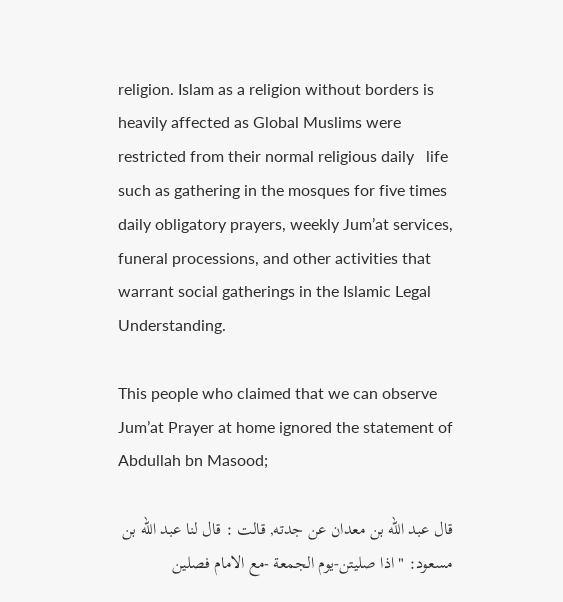religion. Islam as a religion without borders is heavily affected as Global Muslims were restricted from their normal religious daily   life such as gathering in the mosques for five times daily obligatory prayers, weekly Jum’at services, funeral processions, and other activities that warrant social gatherings in the Islamic Legal Understanding.

This people who claimed that we can observe Jum’at Prayer at home ignored the statement of Abdullah bn Masood;

قال عبد الله بن معدان عن جدته, قالت : قال لنا عبد الله بن مسعود: " اذا صليتن-يوم الجمعة -مع الامام فصلين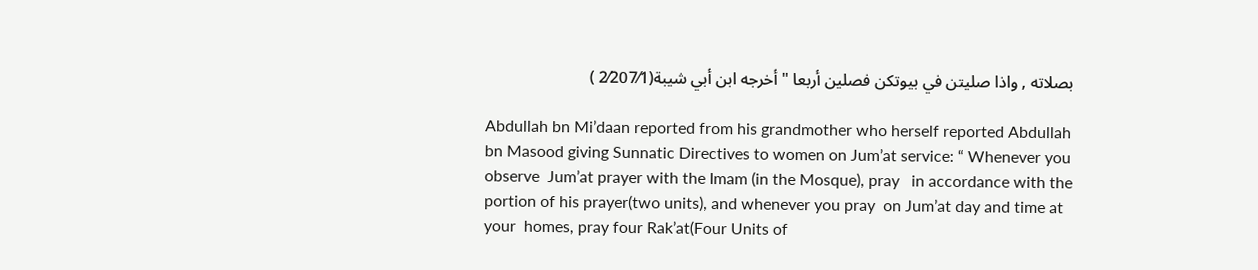بصلاته , واذا صليتن في بيوتكن فصلين أربعا " أخرجه ابن أبي شيبة(2⁄207⁄1 )

Abdullah bn Mi’daan reported from his grandmother who herself reported Abdullah bn Masood giving Sunnatic Directives to women on Jum’at service: “ Whenever you observe  Jum’at prayer with the Imam (in the Mosque), pray   in accordance with the portion of his prayer(two units), and whenever you pray  on Jum’at day and time at your  homes, pray four Rak’at(Four Units of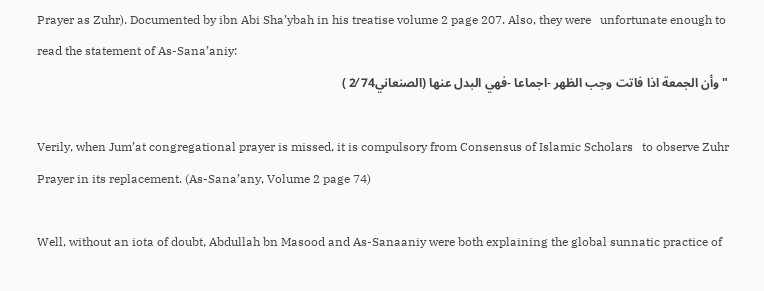Prayer as Zuhr). Documented by ibn Abi Sha’ybah in his treatise volume 2 page 207. Also, they were   unfortunate enough to read the statement of As-Sana’aniy:
"وأن الجمعة اذا فاتت وجب الظهر -اجماعا -فهي البدل عنها (الصنعاني74 ⁄2 )

Verily, when Jum’at congregational prayer is missed, it is compulsory from Consensus of Islamic Scholars   to observe Zuhr Prayer in its replacement. (As-Sana’any, Volume 2 page 74)

Well, without an iota of doubt, Abdullah bn Masood and As-Sanaaniy were both explaining the global sunnatic practice of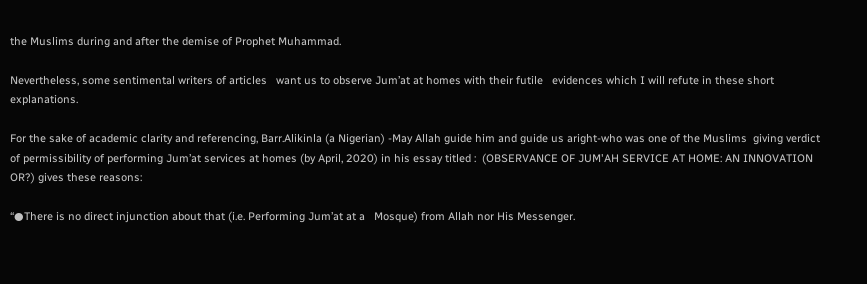the Muslims during and after the demise of Prophet Muhammad.

Nevertheless, some sentimental writers of articles   want us to observe Jum’at at homes with their futile   evidences which I will refute in these short explanations.

For the sake of academic clarity and referencing, Barr.Alikinla (a Nigerian) -May Allah guide him and guide us aright-who was one of the Muslims  giving verdict of permissibility of performing Jum’at services at homes (by April, 2020) in his essay titled :  (OBSERVANCE OF JUM'AH SERVICE AT HOME: AN INNOVATION OR?) gives these reasons:

“●There is no direct injunction about that (i.e. Performing Jum’at at a   Mosque) from Allah nor His Messenger.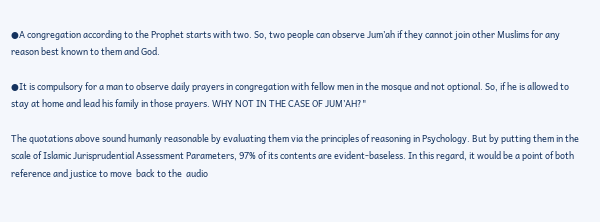●A congregation according to the Prophet starts with two. So, two people can observe Jum’ah if they cannot join other Muslims for any reason best known to them and God.

●It is compulsory for a man to observe daily prayers in congregation with fellow men in the mosque and not optional. So, if he is allowed to stay at home and lead his family in those prayers. WHY NOT IN THE CASE OF JUM’AH?"

The quotations above sound humanly reasonable by evaluating them via the principles of reasoning in Psychology. But by putting them in the scale of Islamic Jurisprudential Assessment Parameters, 97% of its contents are evident-baseless. In this regard, it would be a point of both reference and justice to move  back to the  audio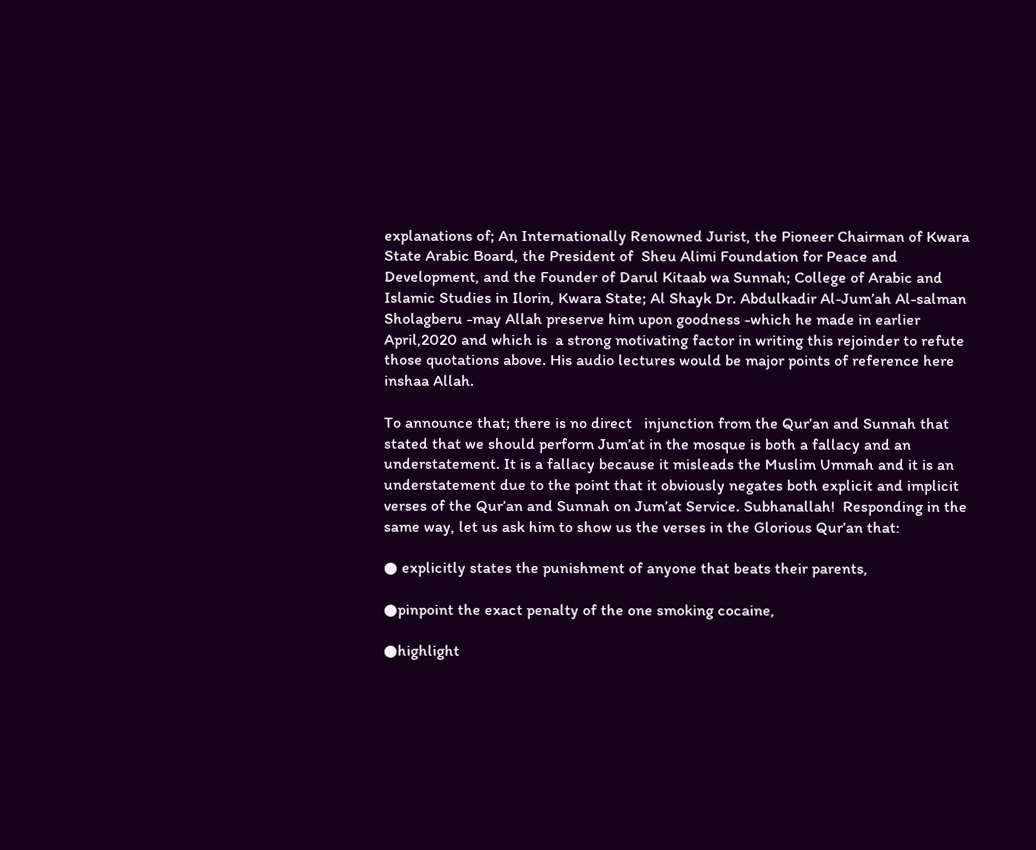explanations of; An Internationally Renowned Jurist, the Pioneer Chairman of Kwara State Arabic Board, the President of  Sheu Alimi Foundation for Peace and Development, and the Founder of Darul Kitaab wa Sunnah; College of Arabic and Islamic Studies in Ilorin, Kwara State; Al Shayk Dr. Abdulkadir Al-Jum’ah Al-salman Sholagberu -may Allah preserve him upon goodness -which he made in earlier April,2020 and which is  a strong motivating factor in writing this rejoinder to refute those quotations above. His audio lectures would be major points of reference here inshaa Allah.

To announce that; there is no direct   injunction from the Qur’an and Sunnah that stated that we should perform Jum’at in the mosque is both a fallacy and an understatement. It is a fallacy because it misleads the Muslim Ummah and it is an understatement due to the point that it obviously negates both explicit and implicit verses of the Qur’an and Sunnah on Jum’at Service. Subhanallah!  Responding in the same way, let us ask him to show us the verses in the Glorious Qur’an that:

● explicitly states the punishment of anyone that beats their parents,

●pinpoint the exact penalty of the one smoking cocaine,

●highlight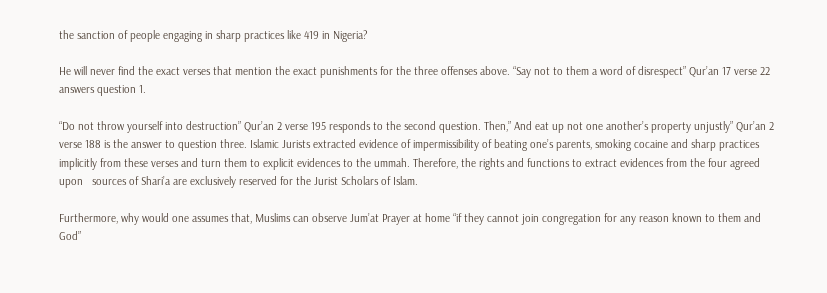the sanction of people engaging in sharp practices like 419 in Nigeria?

He will never find the exact verses that mention the exact punishments for the three offenses above. “Say not to them a word of disrespect” Qur’an 17 verse 22 answers question 1.

“Do not throw yourself into destruction” Qur’an 2 verse 195 responds to the second question. Then,” And eat up not one another’s property unjustly” Qur’an 2 verse 188 is the answer to question three. Islamic Jurists extracted evidence of impermissibility of beating one’s parents, smoking cocaine and sharp practices implicitly from these verses and turn them to explicit evidences to the ummah. Therefore, the rights and functions to extract evidences from the four agreed upon   sources of Shari’a are exclusively reserved for the Jurist Scholars of Islam.

Furthermore, why would one assumes that, Muslims can observe Jum’at Prayer at home “if they cannot join congregation for any reason known to them and God”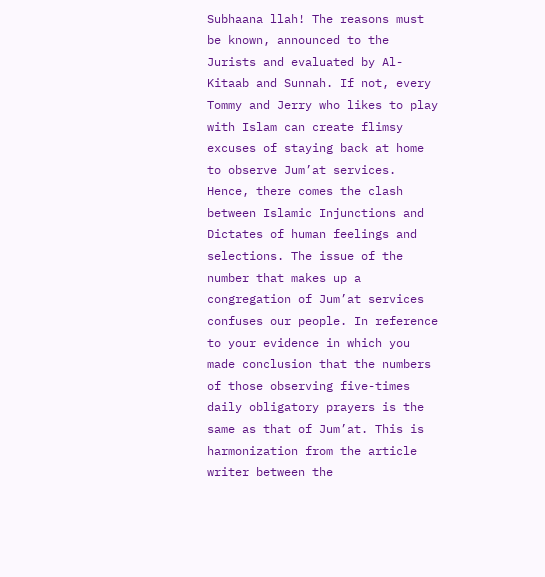Subhaana llah! The reasons must be known, announced to the Jurists and evaluated by Al-Kitaab and Sunnah. If not, every Tommy and Jerry who likes to play with Islam can create flimsy excuses of staying back at home to observe Jum’at services. Hence, there comes the clash between Islamic Injunctions and Dictates of human feelings and selections. The issue of the number that makes up a congregation of Jum’at services confuses our people. In reference to your evidence in which you made conclusion that the numbers of those observing five-times daily obligatory prayers is the same as that of Jum’at. This is   harmonization from the article writer between the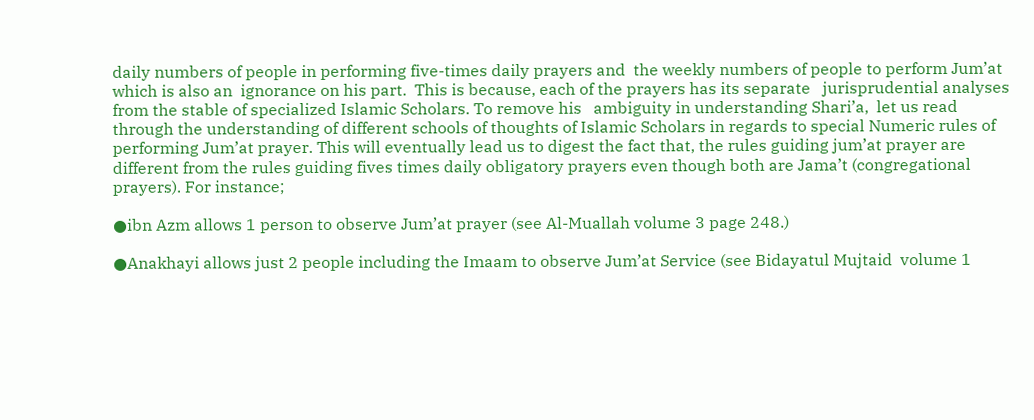daily numbers of people in performing five-times daily prayers and  the weekly numbers of people to perform Jum’at which is also an  ignorance on his part.  This is because, each of the prayers has its separate   jurisprudential analyses from the stable of specialized Islamic Scholars. To remove his   ambiguity in understanding Shari’a,  let us read through the understanding of different schools of thoughts of Islamic Scholars in regards to special Numeric rules of performing Jum’at prayer. This will eventually lead us to digest the fact that, the rules guiding jum’at prayer are different from the rules guiding fives times daily obligatory prayers even though both are Jama’t (congregational prayers). For instance;

●ibn Azm allows 1 person to observe Jum’at prayer (see Al-Muallah volume 3 page 248.)

●Anakhayi allows just 2 people including the Imaam to observe Jum’at Service (see Bidayatul Mujtaid  volume 1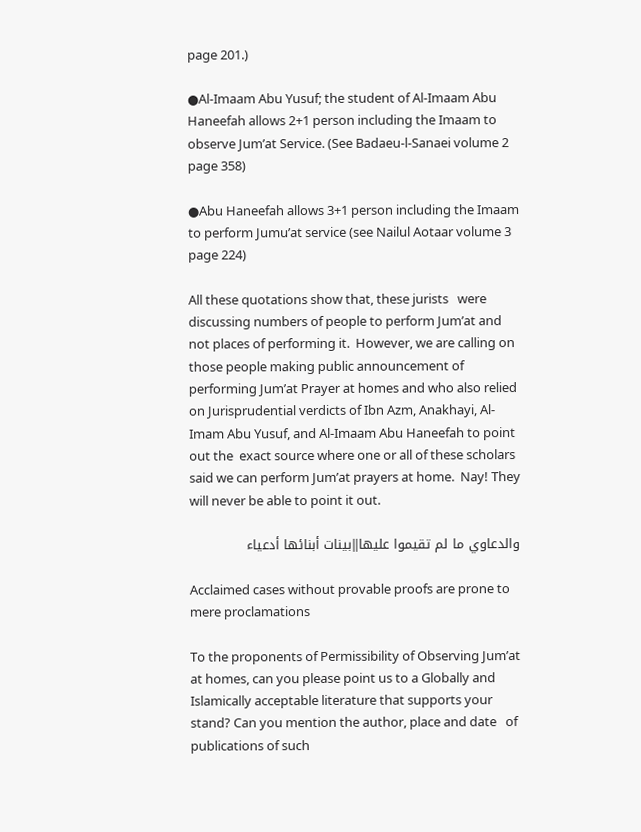page 201.)

●Al-Imaam Abu Yusuf; the student of Al-Imaam Abu Haneefah allows 2+1 person including the Imaam to observe Jum’at Service. (See Badaeu-l-Sanaei volume 2 page 358)

●Abu Haneefah allows 3+1 person including the Imaam to perform Jumu’at service (see Nailul Aotaar volume 3 page 224)

All these quotations show that, these jurists   were discussing numbers of people to perform Jum’at and not places of performing it.  However, we are calling on those people making public announcement of performing Jum’at Prayer at homes and who also relied on Jurisprudential verdicts of Ibn Azm, Anakhayi, Al-Imam Abu Yusuf, and Al-Imaam Abu Haneefah to point out the  exact source where one or all of these scholars said we can perform Jum’at prayers at home.  Nay! They will never be able to point it out.

والدعاوي ما لم تقيموا عليها‖بينات أبنائها أدعياء

Acclaimed cases without provable proofs are prone to mere proclamations

To the proponents of Permissibility of Observing Jum’at at homes, can you please point us to a Globally and Islamically acceptable literature that supports your stand? Can you mention the author, place and date   of publications of such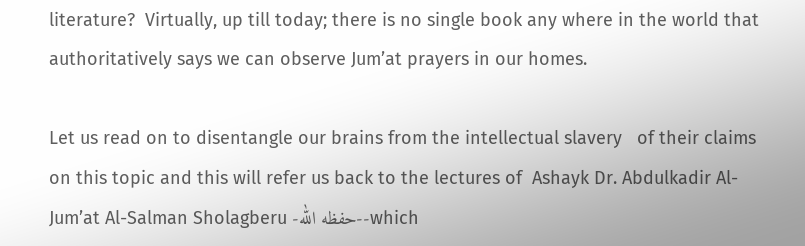literature?  Virtually, up till today; there is no single book any where in the world that authoritatively says we can observe Jum’at prayers in our homes.

Let us read on to disentangle our brains from the intellectual slavery   of their claims   on this topic and this will refer us back to the lectures of  Ashayk Dr. Abdulkadir Al-Jum’at Al-Salman Sholagberu -حفظه الله--which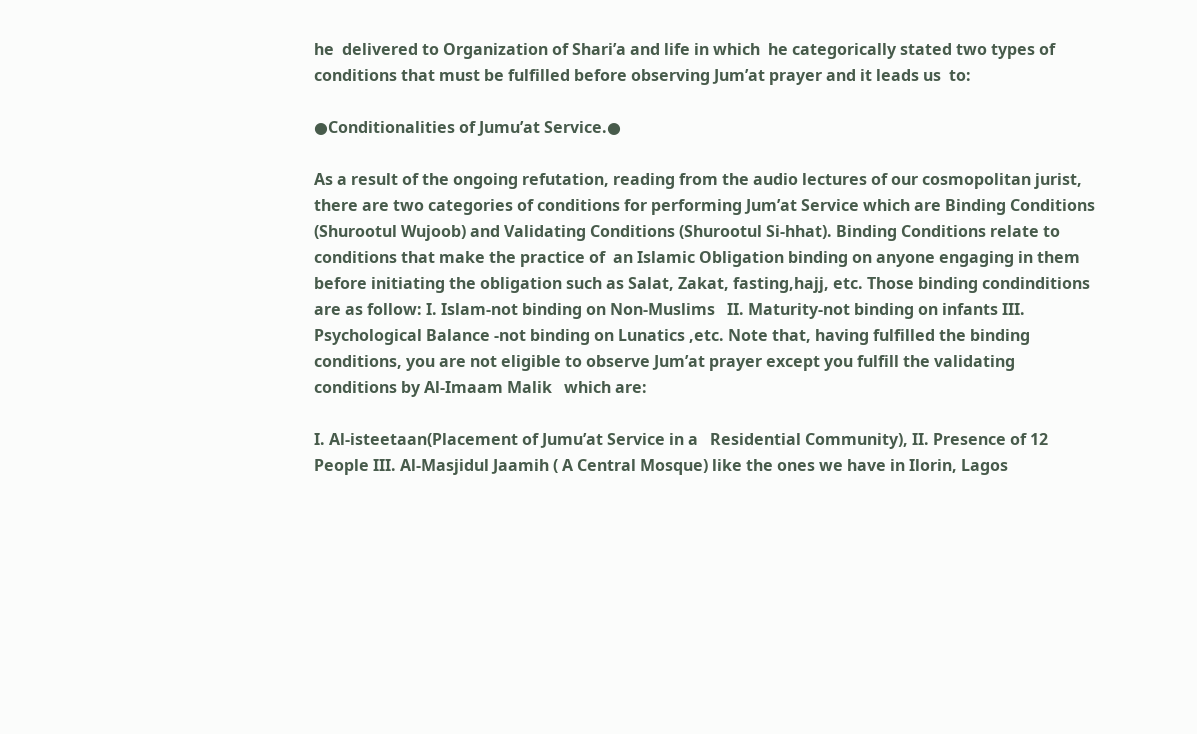he  delivered to Organization of Shari’a and life in which  he categorically stated two types of conditions that must be fulfilled before observing Jum’at prayer and it leads us  to:

●Conditionalities of Jumu’at Service.●

As a result of the ongoing refutation, reading from the audio lectures of our cosmopolitan jurist, there are two categories of conditions for performing Jum’at Service which are Binding Conditions (Shurootul Wujoob) and Validating Conditions (Shurootul Si-hhat). Binding Conditions relate to conditions that make the practice of  an Islamic Obligation binding on anyone engaging in them before initiating the obligation such as Salat, Zakat, fasting,hajj, etc. Those binding condinditions   are as follow: I. Islam-not binding on Non-Muslims   II. Maturity-not binding on infants III. Psychological Balance -not binding on Lunatics ,etc. Note that, having fulfilled the binding conditions, you are not eligible to observe Jum’at prayer except you fulfill the validating conditions by Al-Imaam Malik   which are:

I. Al-isteetaan(Placement of Jumu’at Service in a   Residential Community), II. Presence of 12 People III. Al-Masjidul Jaamih ( A Central Mosque) like the ones we have in Ilorin, Lagos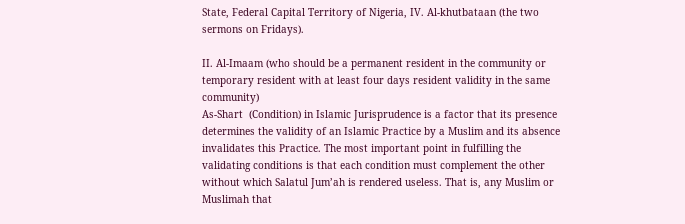State, Federal Capital Territory of Nigeria, IV. Al-khutbataan (the two sermons on Fridays).

II. Al-Imaam (who should be a permanent resident in the community or temporary resident with at least four days resident validity in the same community)
As-Shart  (Condition) in Islamic Jurisprudence is a factor that its presence  determines the validity of an Islamic Practice by a Muslim and its absence invalidates this Practice. The most important point in fulfilling the validating conditions is that each condition must complement the other without which Salatul Jum’ah is rendered useless. That is, any Muslim or Muslimah that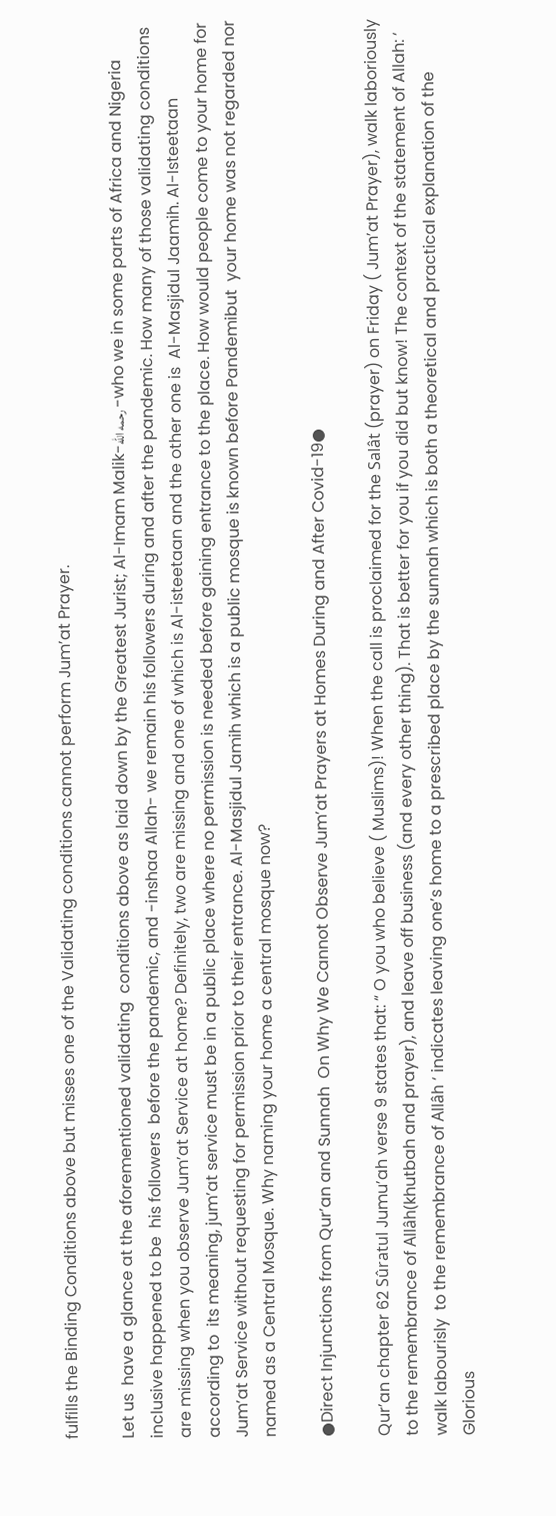fulfills the Binding Conditions above but misses one of the Validating conditions cannot perform Jum’at Prayer.

Let us  have a glance at the aforementioned validating  conditions above as laid down by the Greatest Jurist; Al-Imam Malik-رحمه الله -who we in some parts of Africa and Nigeria inclusive happened to be  his followers  before the pandemic, and -inshaa Allah- we remain his followers during and after the pandemic. How many of those validating conditions are missing when you observe Jum’at Service at home? Definitely, two are missing and one of which is Al-isteetaan and the other one is  Al-Masjidul Jaamih. Al-Isteetaan according to  its meaning, jum’at service must be in a public place where no permission is needed before gaining entrance to the place. How would people come to your home for Jum’at Service without requesting for permission prior to their entrance. Al-Masjidul Jamih which is a public mosque is known before Pandemibut  your home was not regarded nor named as a Central Mosque. Why naming your home a central mosque now?

●Direct Injunctions from Qur’an and Sunnah  On Why We Cannot Observe Jum’at Prayers at Homes During and After Covid-19●

Qur’an chapter 62 Sûratul Jumu’ah verse 9 states that: “ O you who believe ( Muslims)! When the call is proclaimed for the Salât (prayer) on Friday ( Jum’at Prayer), walk laboriously to the remembrance of Allâh(khutbah and prayer), and leave off business (and every other thing). That is better for you if you did but know! The context of the statement of Allah: ‘ walk labourisly  to the remembrance of Allâh ‘ indicates leaving one’s home to a prescribed place by the sunnah which is both a theoretical and practical explanation of the Glorious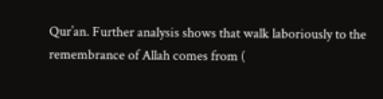Qur’an. Further analysis shows that walk laboriously to the remembrance of Allah comes from (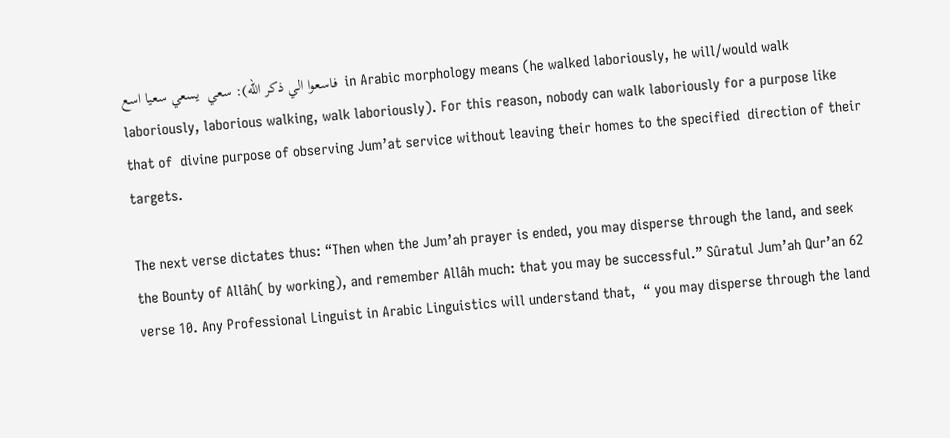فاسعوا الي ذكر الله): سعي  يسعي سعيا اسع  in Arabic morphology means (he walked laboriously, he will/would walk laboriously, laborious walking, walk laboriously). For this reason, nobody can walk laboriously for a purpose like that of  divine purpose of observing Jum’at service without leaving their homes to the specified  direction of their targets.

The next verse dictates thus: “Then when the Jum’ah prayer is ended, you may disperse through the land, and seek the Bounty of Allâh( by working), and remember Allâh much: that you may be successful.” Sûratul Jum’ah Qur’an 62 verse 10. Any Professional Linguist in Arabic Linguistics will understand that,  “ you may disperse through the land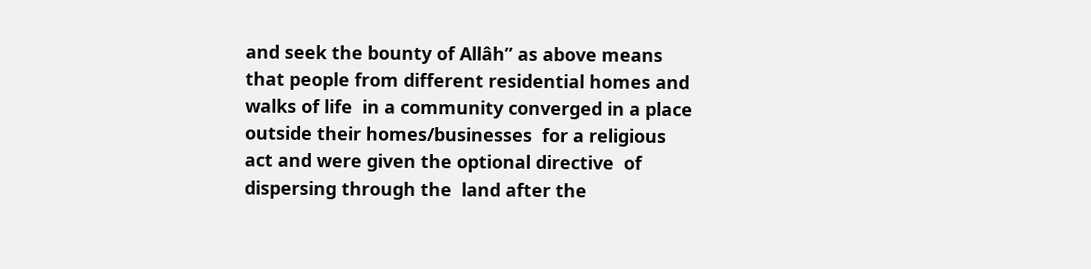and seek the bounty of Allâh” as above means that people from different residential homes and walks of life  in a community converged in a place outside their homes/businesses  for a religious act and were given the optional directive  of dispersing through the  land after the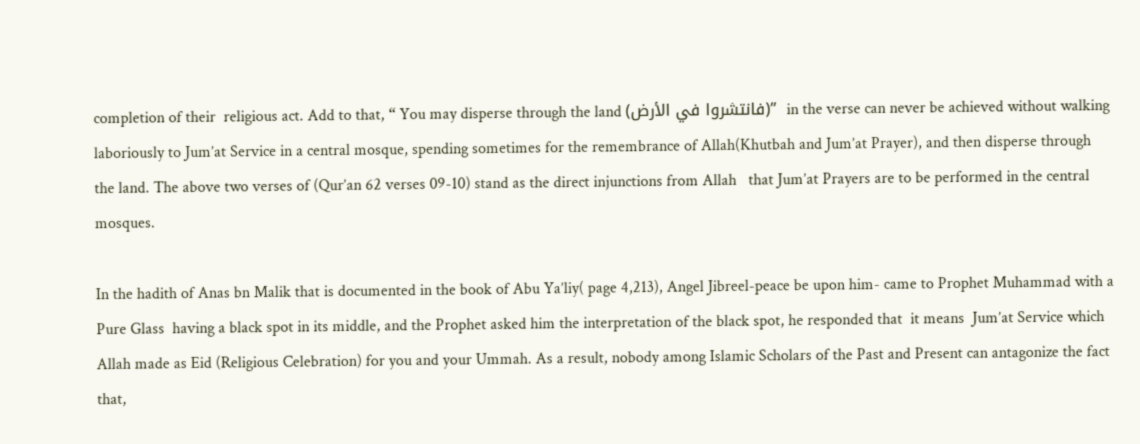completion of their  religious act. Add to that, “ You may disperse through the land (فانتشروا في الأرض)”  in the verse can never be achieved without walking laboriously to Jum’at Service in a central mosque, spending sometimes for the remembrance of Allah(Khutbah and Jum’at Prayer), and then disperse through the land. The above two verses of (Qur’an 62 verses 09-10) stand as the direct injunctions from Allah   that Jum’at Prayers are to be performed in the central mosques.

In the hadith of Anas bn Malik that is documented in the book of Abu Ya’liy( page 4,213), Angel Jibreel-peace be upon him- came to Prophet Muhammad with a Pure Glass  having a black spot in its middle, and the Prophet asked him the interpretation of the black spot, he responded that  it means  Jum’at Service which Allah made as Eid (Religious Celebration) for you and your Ummah. As a result, nobody among Islamic Scholars of the Past and Present can antagonize the fact that,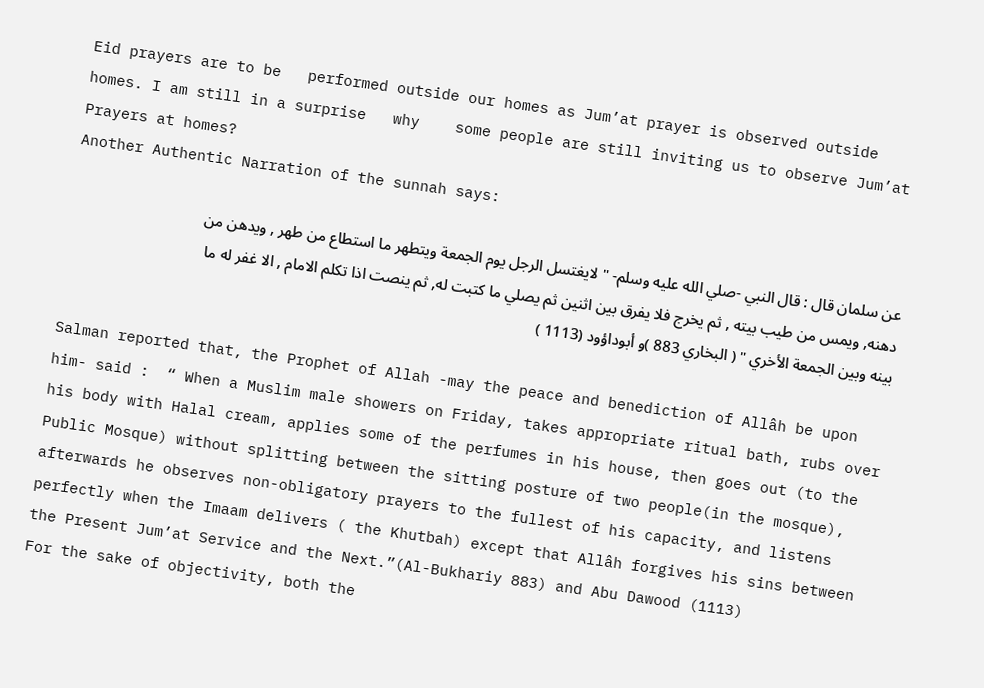Eid prayers are to be   performed outside our homes as Jum’at prayer is observed outside homes. I am still in a surprise   why    some people are still inviting us to observe Jum’at Prayers at homes?
Another Authentic Narration of the sunnah says:

عن سلمان قال : قال النبي -صلي الله عليه وسلم- " لايغتسل الرجل يوم الجمعة ويتطهر ما استطاع من طهر , ويدهن من دهنه, ويمس من طيب بيته , ثم يخرج فلا يفرق بين اثنين ثم يصلي ما كتبت له, ثم ينصت اذا تكلم الامام , الا غفر له ما بينه وبين الجمعة الأخري " ( البخاري 883 )و أبوداؤود (1113 )

Salman reported that, the Prophet of Allah -may the peace and benediction of Allâh be upon him- said :  “ When a Muslim male showers on Friday, takes appropriate ritual bath, rubs over his body with Halal cream, applies some of the perfumes in his house, then goes out (to the Public Mosque) without splitting between the sitting posture of two people(in the mosque), afterwards he observes non-obligatory prayers to the fullest of his capacity, and listens perfectly when the Imaam delivers ( the Khutbah) except that Allâh forgives his sins between the Present Jum’at Service and the Next.”(Al-Bukhariy 883) and Abu Dawood (1113)
For the sake of objectivity, both the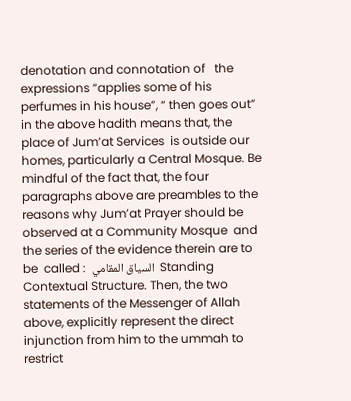denotation and connotation of   the expressions “applies some of his perfumes in his house”, “ then goes out” in the above hadith means that, the  place of Jum’at Services  is outside our homes, particularly a Central Mosque. Be mindful of the fact that, the four paragraphs above are preambles to the reasons why Jum’at Prayer should be observed at a Community Mosque  and the series of the evidence therein are to be  called :  السياق المقامي  Standing Contextual Structure. Then, the two statements of the Messenger of Allah above, explicitly represent the direct injunction from him to the ummah to restrict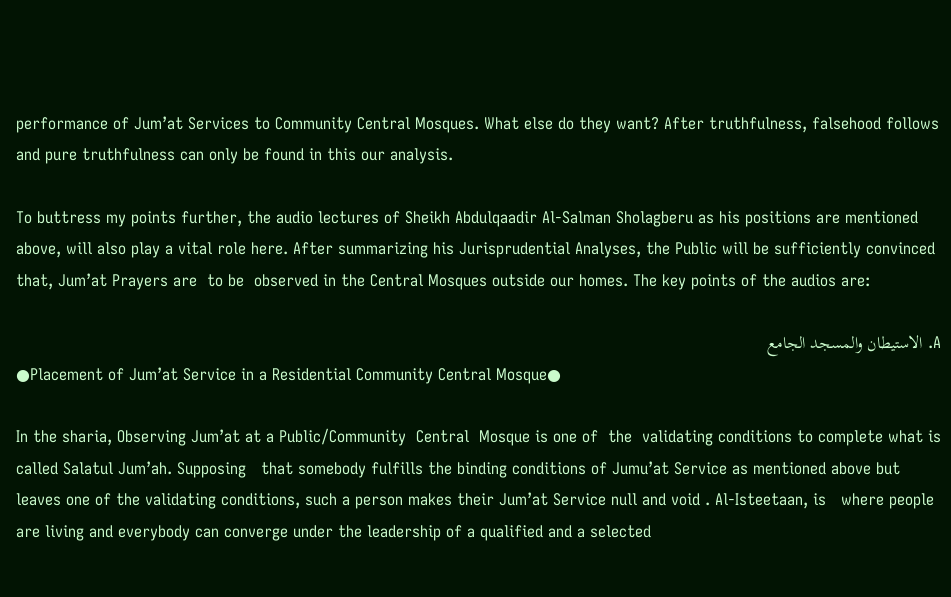performance of Jum’at Services to Community Central Mosques. What else do they want? After truthfulness, falsehood follows and pure truthfulness can only be found in this our analysis.

To buttress my points further, the audio lectures of Sheikh Abdulqaadir Al-Salman Sholagberu as his positions are mentioned above, will also play a vital role here. After summarizing his Jurisprudential Analyses, the Public will be sufficiently convinced that, Jum’at Prayers are  to be  observed in the Central Mosques outside our homes. The key points of the audios are:

A. الاستيطان والمسجد الجامع
●Placement of Jum’at Service in a Residential Community Central Mosque●

In the sharia, Observing Jum’at at a Public/Community  Central  Mosque is one of  the  validating conditions to complete what is called Salatul Jum’ah. Supposing   that somebody fulfills the binding conditions of Jumu’at Service as mentioned above but leaves one of the validating conditions, such a person makes their Jum’at Service null and void . Al-Isteetaan, is   where people are living and everybody can converge under the leadership of a qualified and a selected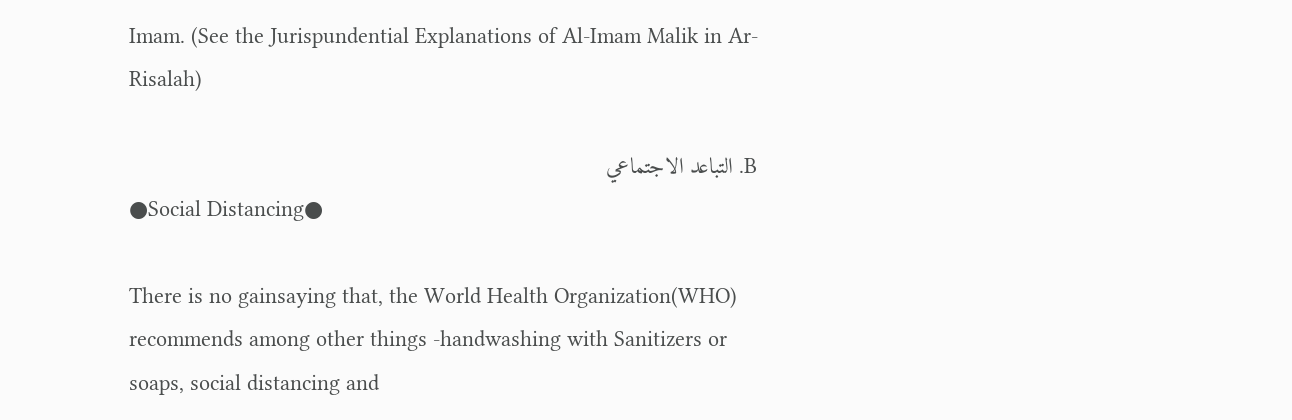Imam. (See the Jurispundential Explanations of Al-Imam Malik in Ar-Risalah)

B. التباعد الاجتماعي
●Social Distancing●

There is no gainsaying that, the World Health Organization(WHO) recommends among other things -handwashing with Sanitizers or soaps, social distancing and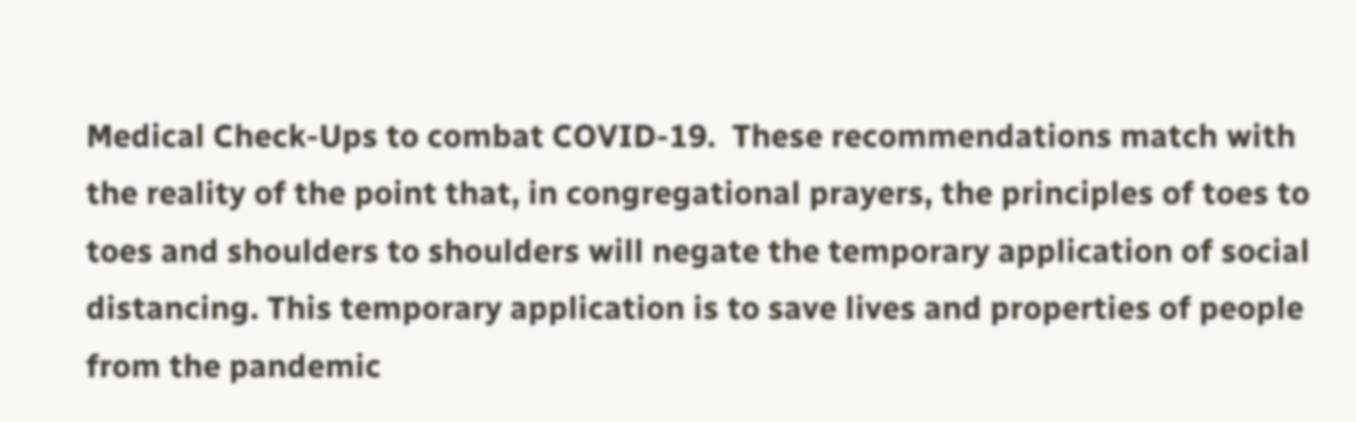Medical Check-Ups to combat COVID-19.  These recommendations match with the reality of the point that, in congregational prayers, the principles of toes to toes and shoulders to shoulders will negate the temporary application of social distancing. This temporary application is to save lives and properties of people from the pandemic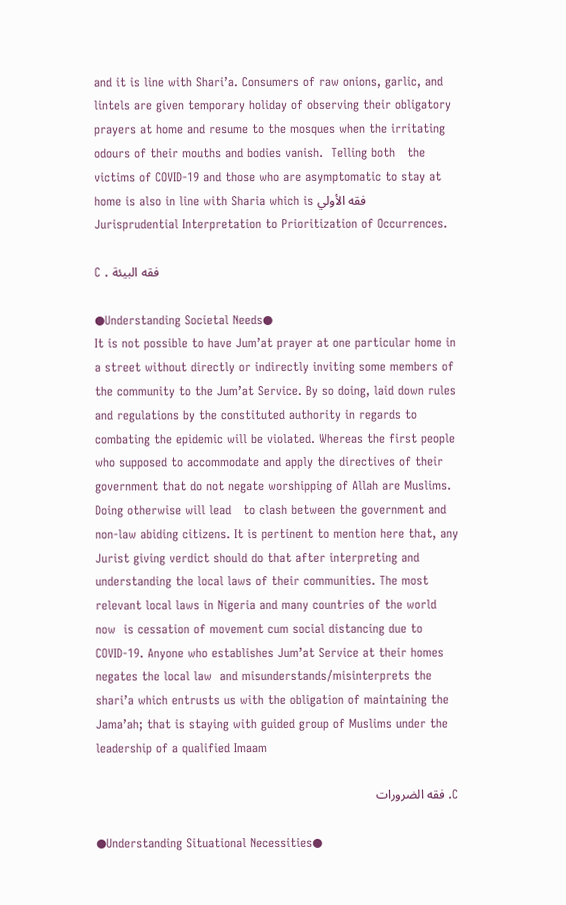and it is line with Shari’a. Consumers of raw onions, garlic, and lintels are given temporary holiday of observing their obligatory prayers at home and resume to the mosques when the irritating odours of their mouths and bodies vanish.  Telling both   the victims of COVID-19 and those who are asymptomatic to stay at home is also in line with Sharia which is فقه الأولي  Jurisprudential Interpretation to Prioritization of Occurrences.

C . فقه البيئة

●Understanding Societal Needs●
It is not possible to have Jum’at prayer at one particular home in a street without directly or indirectly inviting some members of the community to the Jum’at Service. By so doing, laid down rules and regulations by the constituted authority in regards to combating the epidemic will be violated. Whereas the first people who supposed to accommodate and apply the directives of their government that do not negate worshipping of Allah are Muslims. Doing otherwise will lead   to clash between the government and non-law abiding citizens. It is pertinent to mention here that, any Jurist giving verdict should do that after interpreting and understanding the local laws of their communities. The most relevant local laws in Nigeria and many countries of the world now  is cessation of movement cum social distancing due to COVID-19. Anyone who establishes Jum’at Service at their homes negates the local law  and misunderstands/misinterprets the   shari’a which entrusts us with the obligation of maintaining the Jama’ah; that is staying with guided group of Muslims under the leadership of a qualified Imaam

C. فقه الضرورات

●Understanding Situational Necessities●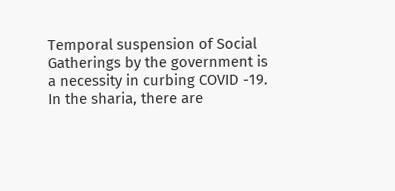Temporal suspension of Social Gatherings by the government is a necessity in curbing COVID -19. In the sharia, there are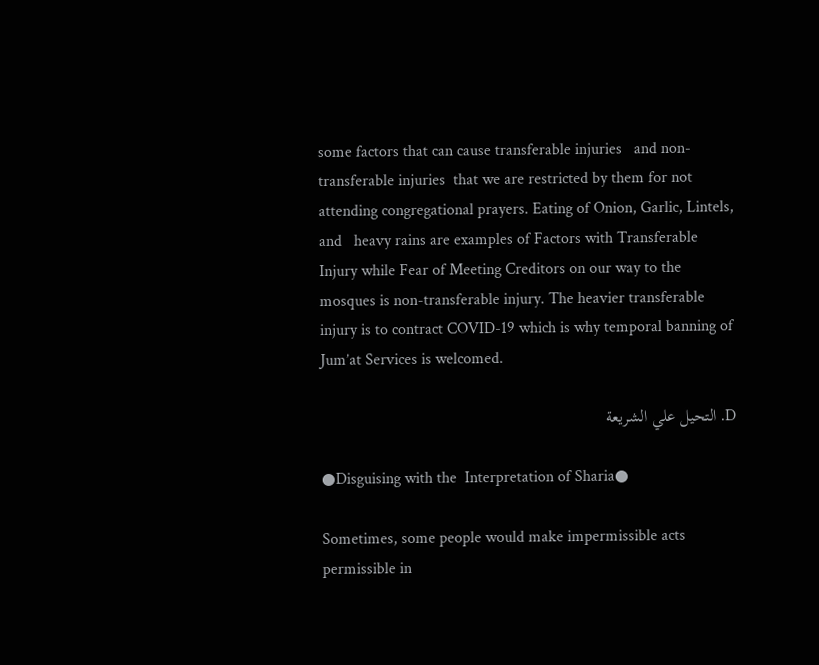some factors that can cause transferable injuries   and non-transferable injuries  that we are restricted by them for not attending congregational prayers. Eating of Onion, Garlic, Lintels, and   heavy rains are examples of Factors with Transferable Injury while Fear of Meeting Creditors on our way to the mosques is non-transferable injury. The heavier transferable   injury is to contract COVID-19 which is why temporal banning of Jum’at Services is welcomed.

D. التحيل علي الشريعة

●Disguising with the  Interpretation of Sharia●

Sometimes, some people would make impermissible acts permissible in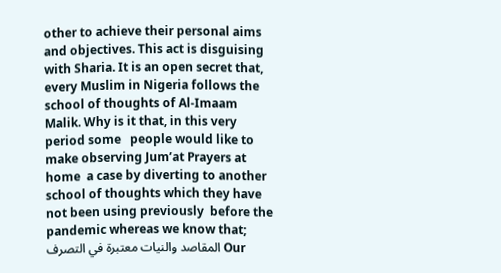other to achieve their personal aims and objectives. This act is disguising with Sharia. It is an open secret that, every Muslim in Nigeria follows the school of thoughts of Al-Imaam Malik. Why is it that, in this very period some   people would like to make observing Jum’at Prayers at home  a case by diverting to another school of thoughts which they have not been using previously  before the pandemic whereas we know that;   المقاصد والنيات معتبرة في التصرف Our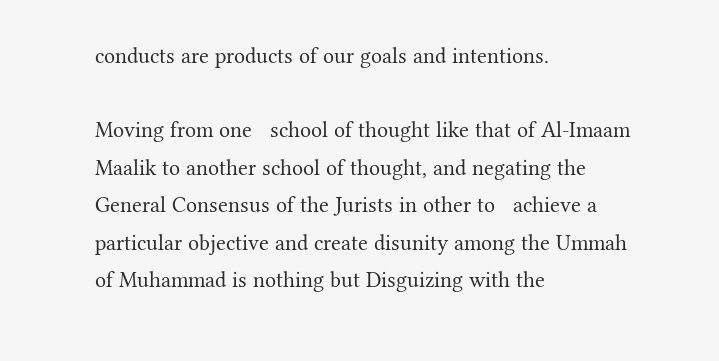conducts are products of our goals and intentions.

Moving from one   school of thought like that of Al-Imaam Maalik to another school of thought, and negating the General Consensus of the Jurists in other to   achieve a particular objective and create disunity among the Ummah of Muhammad is nothing but Disguizing with the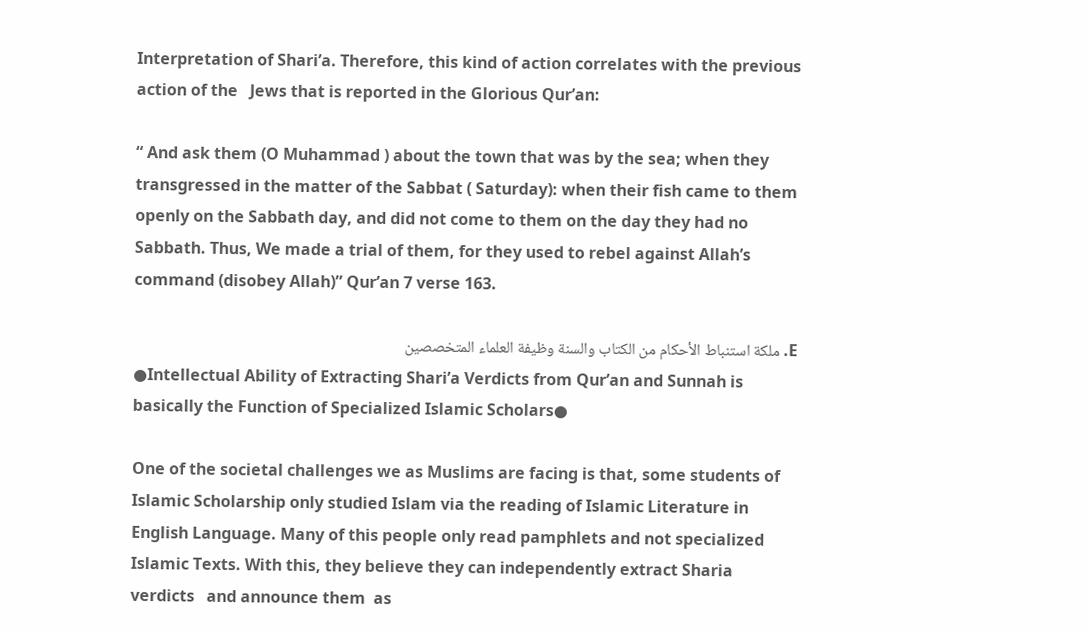Interpretation of Shari’a. Therefore, this kind of action correlates with the previous action of the   Jews that is reported in the Glorious Qur’an:

“ And ask them (O Muhammad ) about the town that was by the sea; when they transgressed in the matter of the Sabbat ( Saturday): when their fish came to them openly on the Sabbath day, and did not come to them on the day they had no Sabbath. Thus, We made a trial of them, for they used to rebel against Allah’s command (disobey Allah)” Qur’an 7 verse 163.

E. ملكة استنباط الأحكام من الكتاب والسنة وظيفة العلماء المتخصصين
●Intellectual Ability of Extracting Shari’a Verdicts from Qur’an and Sunnah is basically the Function of Specialized Islamic Scholars●

One of the societal challenges we as Muslims are facing is that, some students of Islamic Scholarship only studied Islam via the reading of Islamic Literature in English Language. Many of this people only read pamphlets and not specialized Islamic Texts. With this, they believe they can independently extract Sharia   verdicts   and announce them  as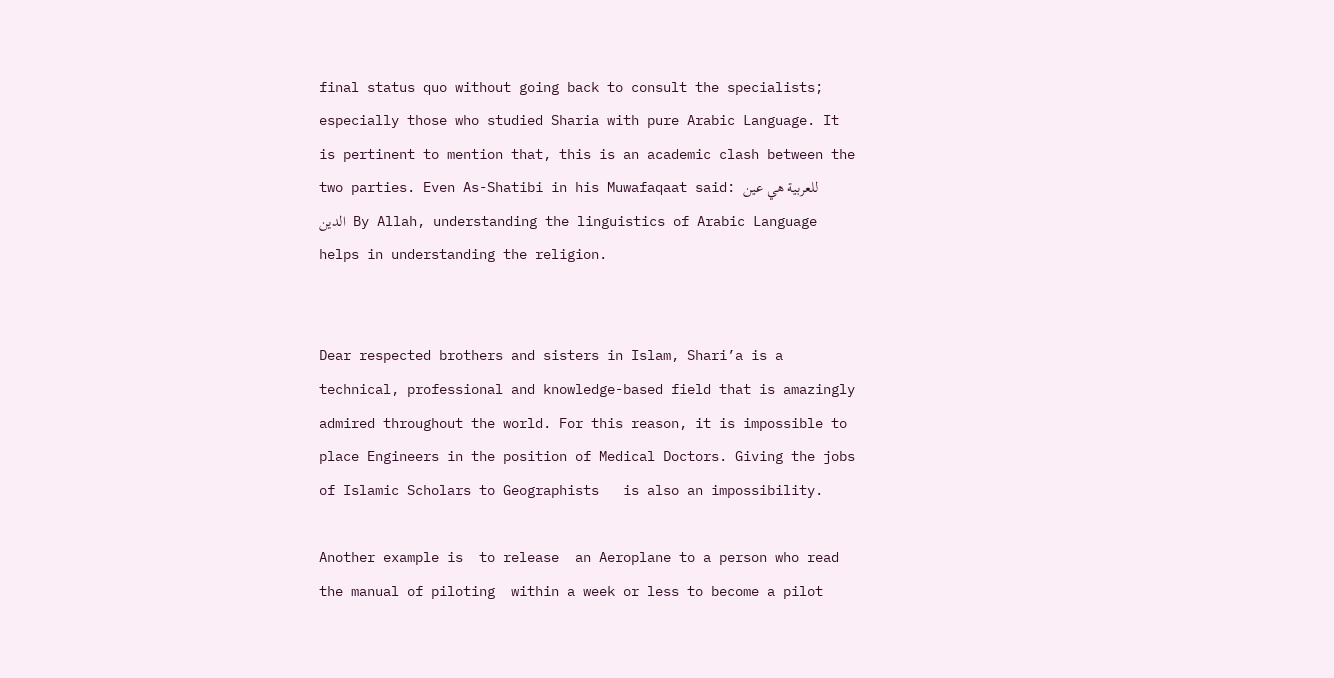final status quo without going back to consult the specialists; especially those who studied Sharia with pure Arabic Language. It is pertinent to mention that, this is an academic clash between the two parties. Even As-Shatibi in his Muwafaqaat said: للعربية هي عين الدين  By Allah, understanding the linguistics of Arabic Language helps in understanding the religion.


Dear respected brothers and sisters in Islam, Shari’a is a technical, professional and knowledge-based field that is amazingly admired throughout the world. For this reason, it is impossible to place Engineers in the position of Medical Doctors. Giving the jobs of Islamic Scholars to Geographists   is also an impossibility.

Another example is  to release  an Aeroplane to a person who read the manual of piloting  within a week or less to become a pilot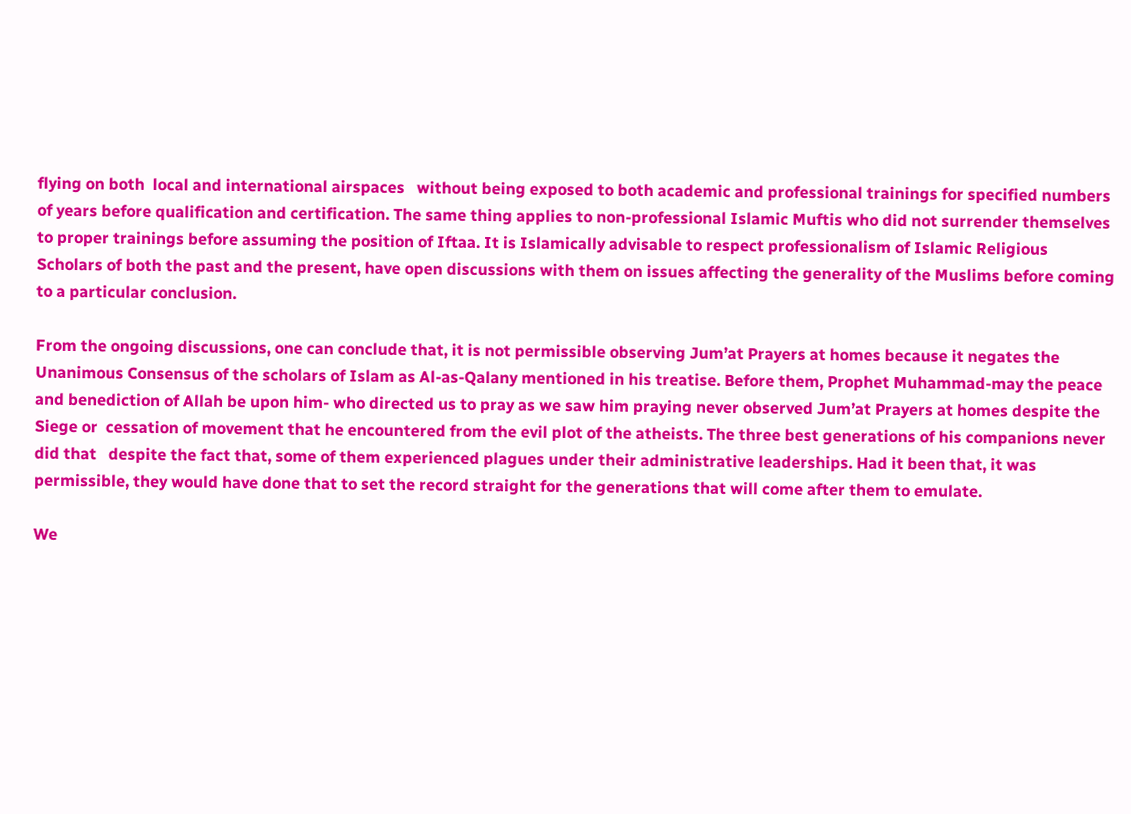flying on both  local and international airspaces   without being exposed to both academic and professional trainings for specified numbers of years before qualification and certification. The same thing applies to non-professional Islamic Muftis who did not surrender themselves to proper trainings before assuming the position of Iftaa. It is Islamically advisable to respect professionalism of Islamic Religious Scholars of both the past and the present, have open discussions with them on issues affecting the generality of the Muslims before coming to a particular conclusion.

From the ongoing discussions, one can conclude that, it is not permissible observing Jum’at Prayers at homes because it negates the Unanimous Consensus of the scholars of Islam as Al-as-Qalany mentioned in his treatise. Before them, Prophet Muhammad-may the peace and benediction of Allah be upon him- who directed us to pray as we saw him praying never observed Jum’at Prayers at homes despite the Siege or  cessation of movement that he encountered from the evil plot of the atheists. The three best generations of his companions never did that   despite the fact that, some of them experienced plagues under their administrative leaderships. Had it been that, it was permissible, they would have done that to set the record straight for the generations that will come after them to emulate.

We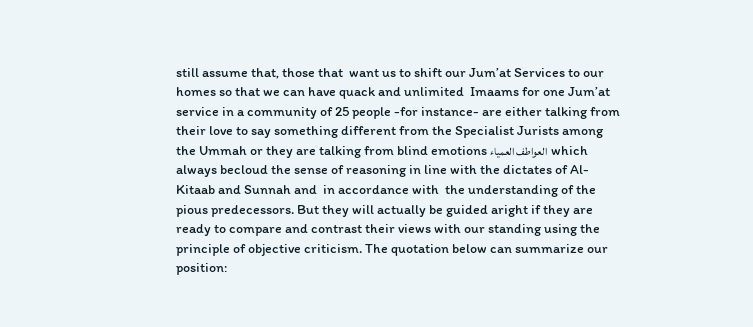still assume that, those that  want us to shift our Jum’at Services to our homes so that we can have quack and unlimited  Imaams for one Jum’at service in a community of 25 people -for instance- are either talking from their love to say something different from the Specialist Jurists among the Ummah or they are talking from blind emotions العواطف العمياء  which always becloud the sense of reasoning in line with the dictates of Al-Kitaab and Sunnah and  in accordance with  the understanding of the pious predecessors. But they will actually be guided aright if they are ready to compare and contrast their views with our standing using the principle of objective criticism. The quotation below can summarize our position: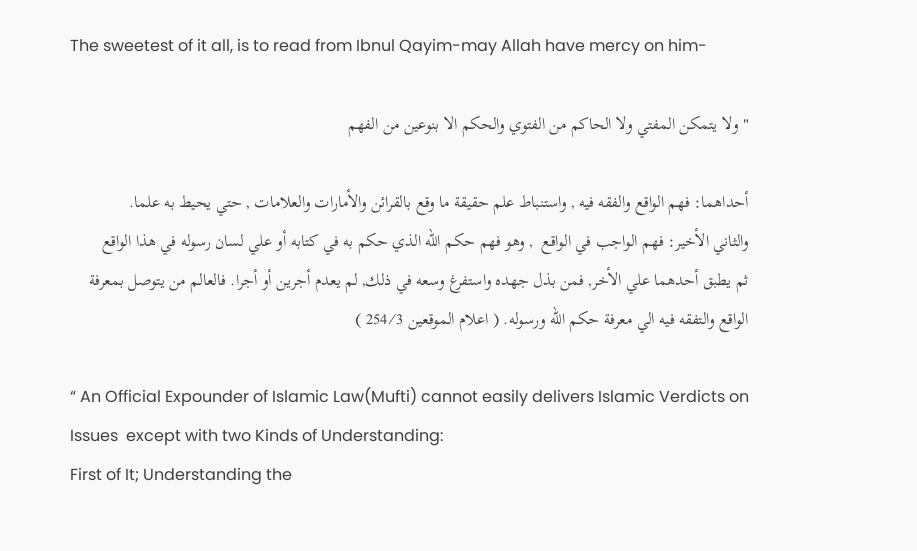The sweetest of it all, is to read from Ibnul Qayim-may Allah have mercy on him-

" ولا يتمكن المفتي ولا الحاكم من الفتوي والحكم الا بنوعين من الفهم

أحداهما: فهم الواقع والفقه فيه , واستنباط علم حقيقة ما وقع بالقرائن والأمارات والعلامات , حتي يحيط به علما.
والثاني الأخير: فهم الواجب في الواقع  , وهو فهم حكم الله الذي حكم به في كتابه أو علي لسان رسوله في هذا الواقع
ثم يطبق أحدهما علي الأخر, فمن بذل جهده واستفرغ وسعه في ذلك, لم يعدم أجرين أو أجرا. فالعالم من يتوصل بمعرفة الواقع والتفقه فيه الي معرفة حكم الله ورسوله. ( اعلام الموقعين 254⁄3 )

“ An Official Expounder of Islamic Law(Mufti) cannot easily delivers Islamic Verdicts on Issues  except with two Kinds of Understanding:
First of It; Understanding the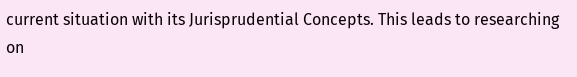current situation with its Jurisprudential Concepts. This leads to researching on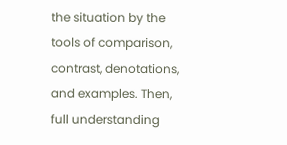the situation by the tools of comparison, contrast, denotations, and examples. Then, full understanding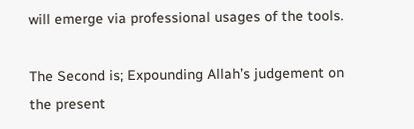will emerge via professional usages of the tools.

The Second is; Expounding Allah’s judgement on the present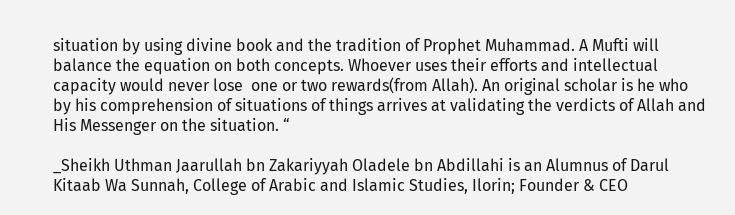situation by using divine book and the tradition of Prophet Muhammad. A Mufti will balance the equation on both concepts. Whoever uses their efforts and intellectual capacity would never lose  one or two rewards(from Allah). An original scholar is he who by his comprehension of situations of things arrives at validating the verdicts of Allah and His Messenger on the situation. “

_Sheikh Uthman Jaarullah bn Zakariyyah Oladele bn Abdillahi is an Alumnus of Darul Kitaab Wa Sunnah, College of Arabic and Islamic Studies, Ilorin; Founder & CEO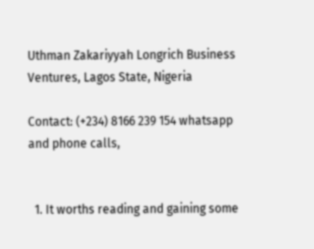Uthman Zakariyyah Longrich Business Ventures, Lagos State, Nigeria

Contact: (+234) 8166 239 154 whatsapp and phone calls,


  1. It worths reading and gaining some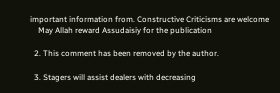important information from. Constructive Criticisms are welcome
    May Allah reward Assudaisiy for the publication

  2. This comment has been removed by the author.

  3. Stagers will assist dealers with decreasing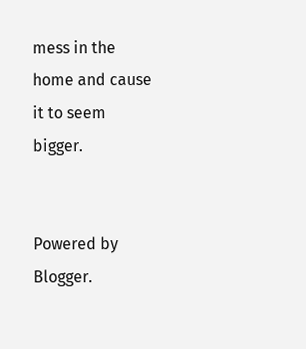mess in the home and cause it to seem bigger.


Powered by Blogger.